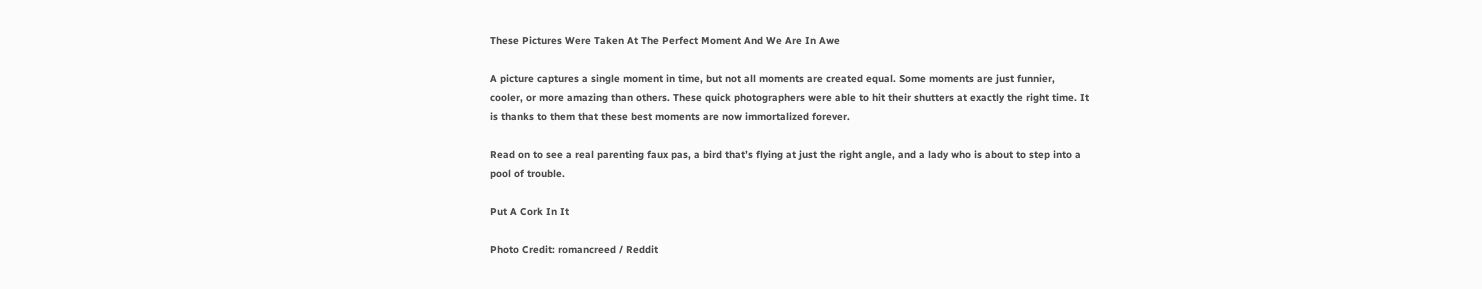These Pictures Were Taken At The Perfect Moment And We Are In Awe

A picture captures a single moment in time, but not all moments are created equal. Some moments are just funnier, cooler, or more amazing than others. These quick photographers were able to hit their shutters at exactly the right time. It is thanks to them that these best moments are now immortalized forever.

Read on to see a real parenting faux pas, a bird that’s flying at just the right angle, and a lady who is about to step into a pool of trouble.

Put A Cork In It

Photo Credit: romancreed / Reddit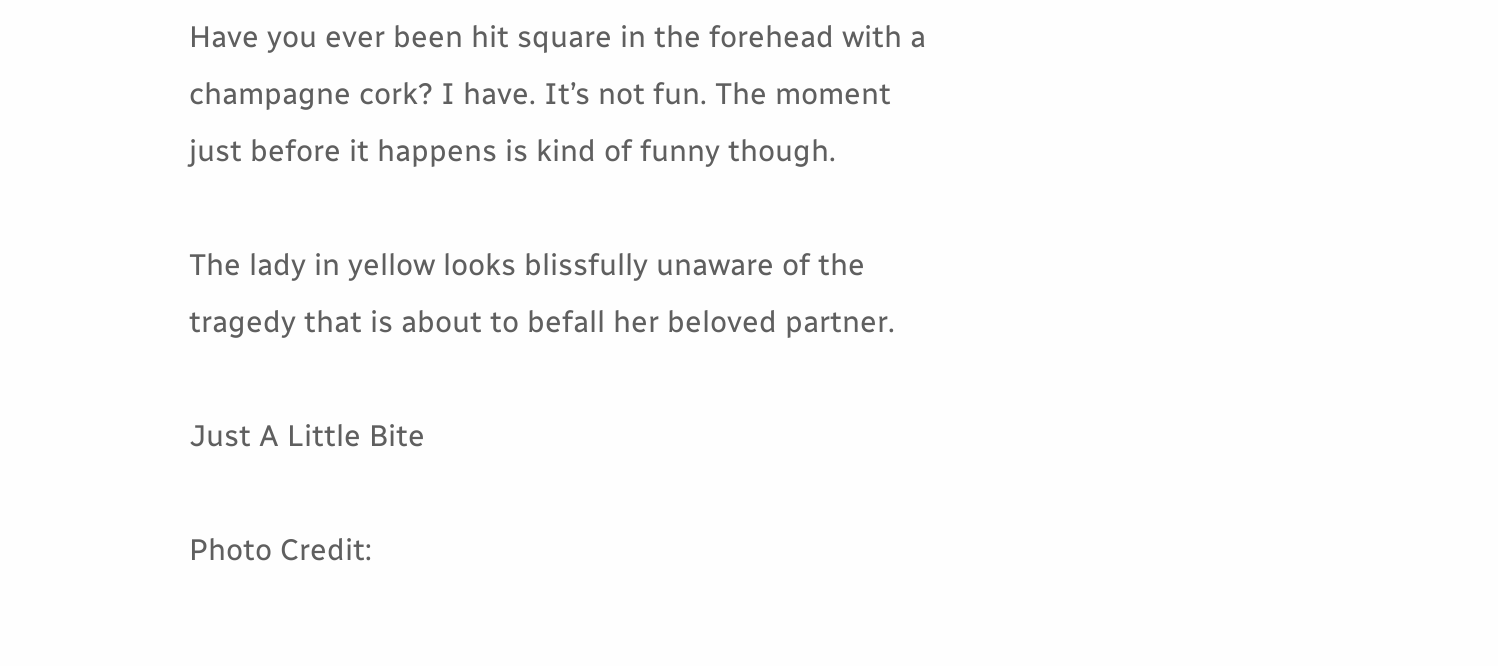Have you ever been hit square in the forehead with a champagne cork? I have. It’s not fun. The moment just before it happens is kind of funny though.

The lady in yellow looks blissfully unaware of the tragedy that is about to befall her beloved partner.

Just A Little Bite

Photo Credit: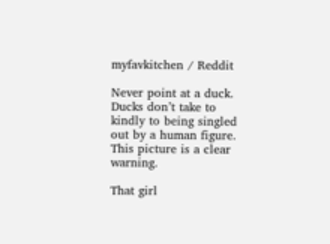myfavkitchen / Reddit

Never point at a duck. Ducks don’t take to kindly to being singled out by a human figure. This picture is a clear warning.

That girl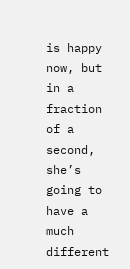is happy now, but in a fraction of a second, she’s going to have a much different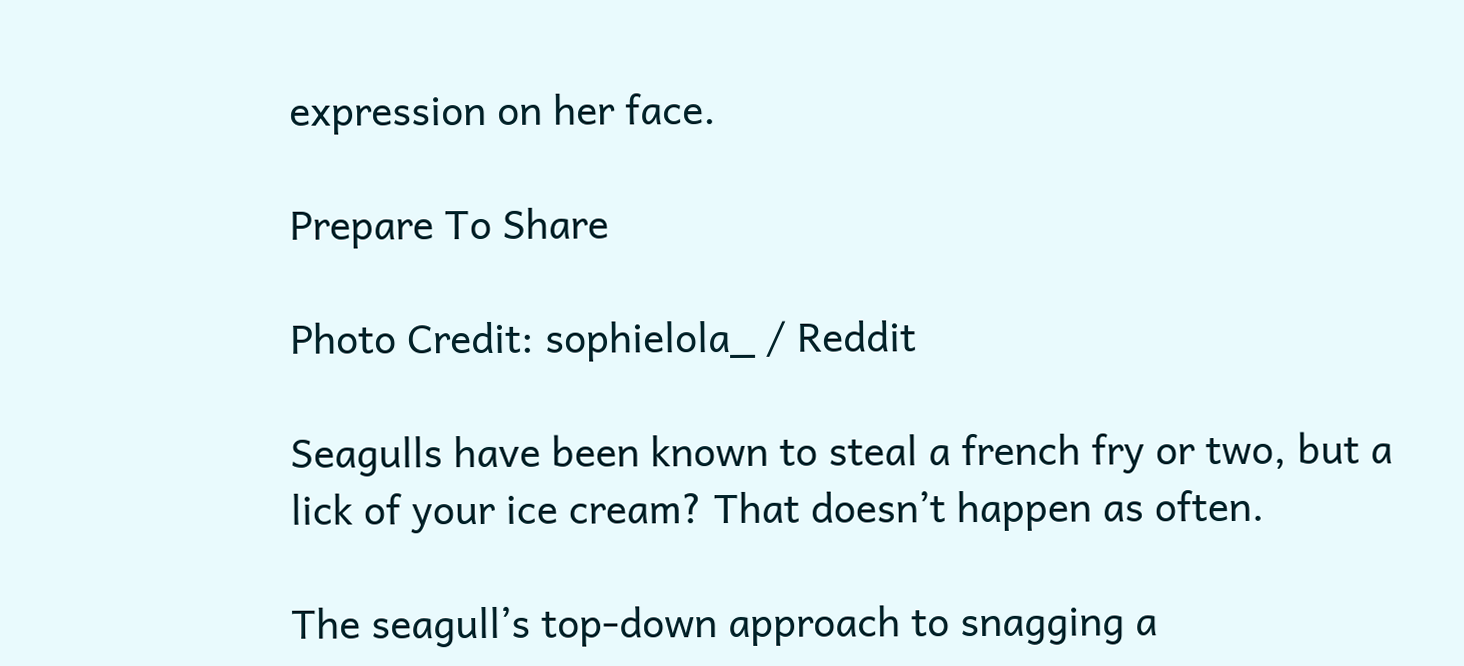expression on her face.

Prepare To Share

Photo Credit: sophielola_ / Reddit

Seagulls have been known to steal a french fry or two, but a lick of your ice cream? That doesn’t happen as often.

The seagull’s top-down approach to snagging a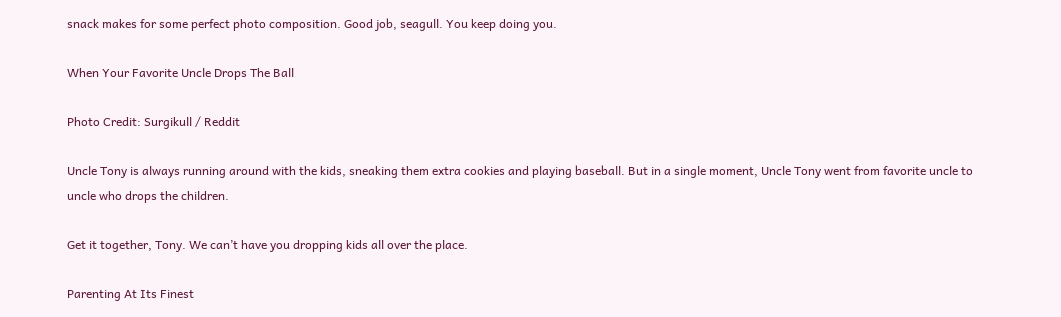snack makes for some perfect photo composition. Good job, seagull. You keep doing you.

When Your Favorite Uncle Drops The Ball

Photo Credit: Surgikull / Reddit

Uncle Tony is always running around with the kids, sneaking them extra cookies and playing baseball. But in a single moment, Uncle Tony went from favorite uncle to uncle who drops the children.

Get it together, Tony. We can’t have you dropping kids all over the place.

Parenting At Its Finest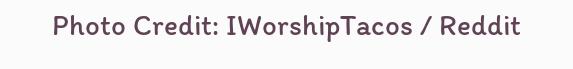Photo Credit: IWorshipTacos / Reddit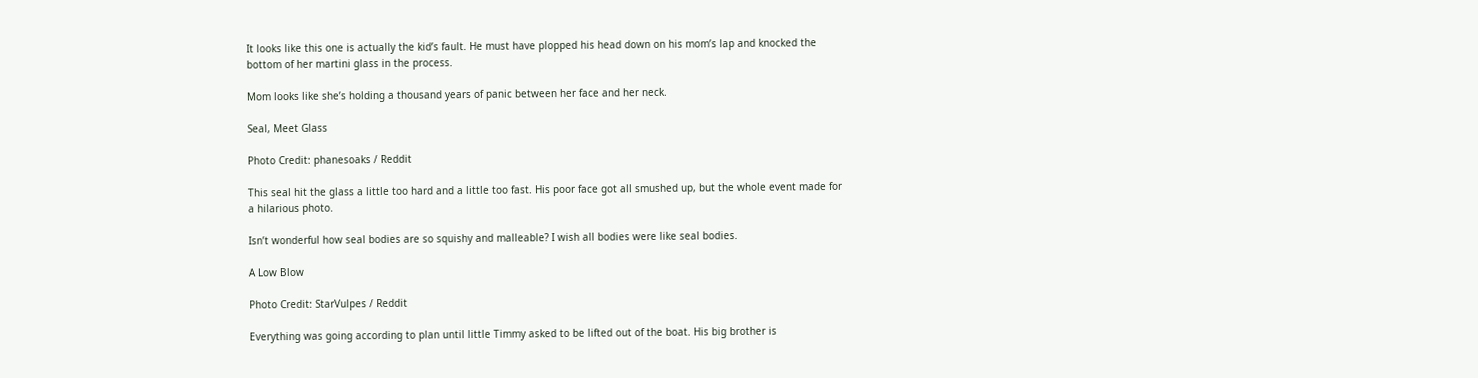It looks like this one is actually the kid’s fault. He must have plopped his head down on his mom’s lap and knocked the bottom of her martini glass in the process.

Mom looks like she’s holding a thousand years of panic between her face and her neck.

Seal, Meet Glass

Photo Credit: phanesoaks / Reddit

This seal hit the glass a little too hard and a little too fast. His poor face got all smushed up, but the whole event made for a hilarious photo.

Isn’t wonderful how seal bodies are so squishy and malleable? I wish all bodies were like seal bodies.

A Low Blow

Photo Credit: StarVulpes / Reddit

Everything was going according to plan until little Timmy asked to be lifted out of the boat. His big brother is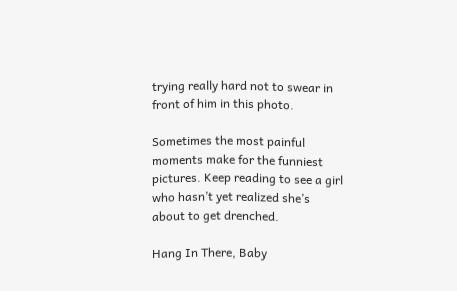trying really hard not to swear in front of him in this photo.

Sometimes the most painful moments make for the funniest pictures. Keep reading to see a girl who hasn’t yet realized she’s about to get drenched.

Hang In There, Baby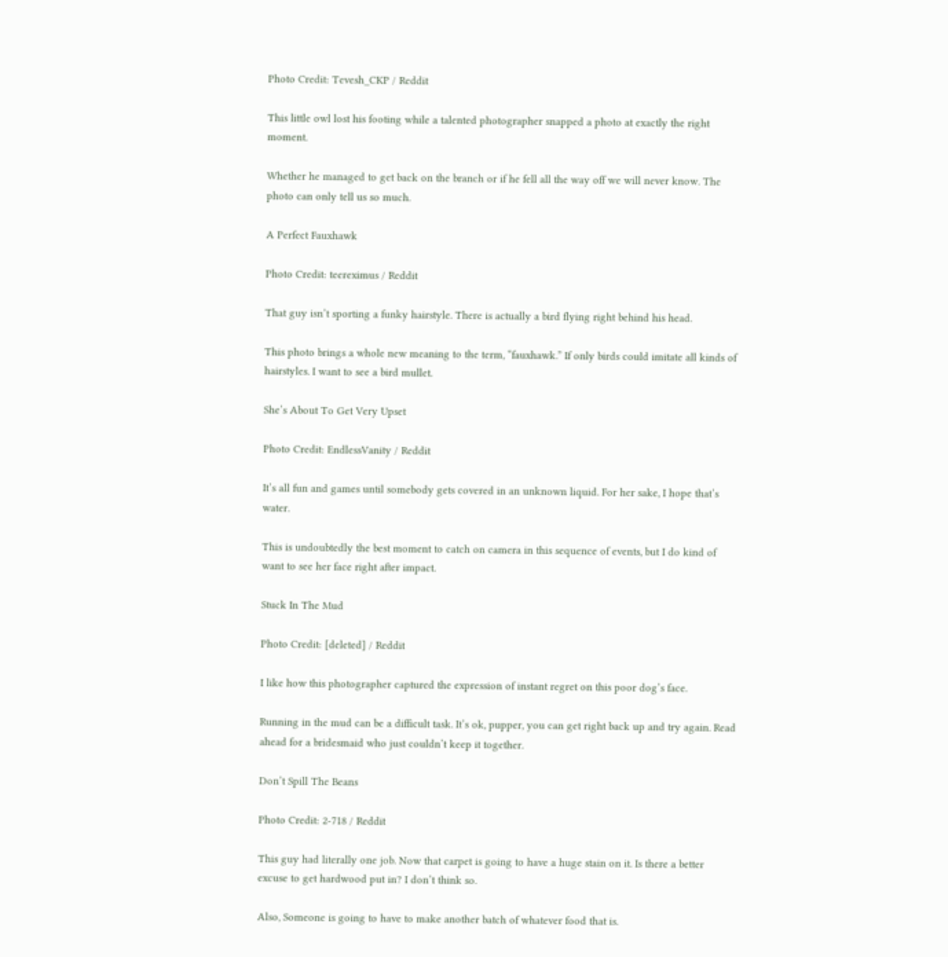Photo Credit: Tevesh_CKP / Reddit

This little owl lost his footing while a talented photographer snapped a photo at exactly the right moment.

Whether he managed to get back on the branch or if he fell all the way off we will never know. The photo can only tell us so much.

A Perfect Fauxhawk

Photo Credit: teereximus / Reddit

That guy isn’t sporting a funky hairstyle. There is actually a bird flying right behind his head.

This photo brings a whole new meaning to the term, “fauxhawk.” If only birds could imitate all kinds of hairstyles. I want to see a bird mullet.

She’s About To Get Very Upset

Photo Credit: EndlessVanity / Reddit

It’s all fun and games until somebody gets covered in an unknown liquid. For her sake, I hope that’s water.

This is undoubtedly the best moment to catch on camera in this sequence of events, but I do kind of want to see her face right after impact.

Stuck In The Mud

Photo Credit: [deleted] / Reddit

I like how this photographer captured the expression of instant regret on this poor dog’s face.

Running in the mud can be a difficult task. It’s ok, pupper, you can get right back up and try again. Read ahead for a bridesmaid who just couldn’t keep it together.

Don’t Spill The Beans

Photo Credit: 2-718 / Reddit

This guy had literally one job. Now that carpet is going to have a huge stain on it. Is there a better excuse to get hardwood put in? I don’t think so.

Also, Someone is going to have to make another batch of whatever food that is.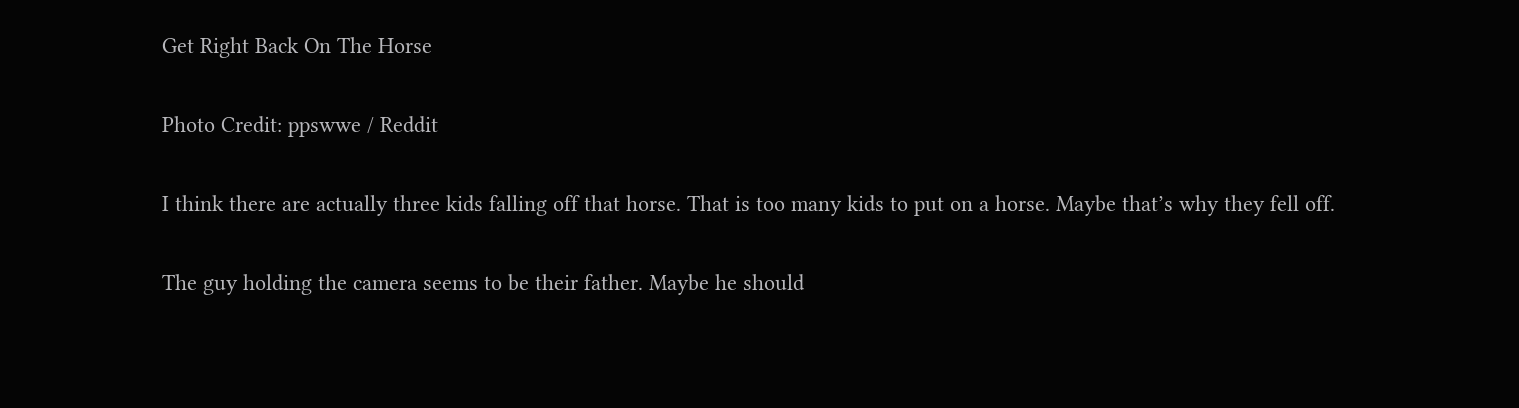Get Right Back On The Horse

Photo Credit: ppswwe / Reddit

I think there are actually three kids falling off that horse. That is too many kids to put on a horse. Maybe that’s why they fell off.

The guy holding the camera seems to be their father. Maybe he should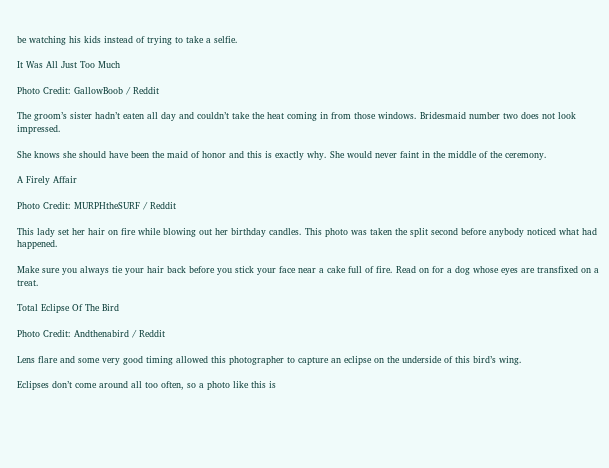be watching his kids instead of trying to take a selfie.

It Was All Just Too Much

Photo Credit: GallowBoob / Reddit

The groom’s sister hadn’t eaten all day and couldn’t take the heat coming in from those windows. Bridesmaid number two does not look impressed.

She knows she should have been the maid of honor and this is exactly why. She would never faint in the middle of the ceremony.

A Firely Affair

Photo Credit: MURPHtheSURF / Reddit

This lady set her hair on fire while blowing out her birthday candles. This photo was taken the split second before anybody noticed what had happened.

Make sure you always tie your hair back before you stick your face near a cake full of fire. Read on for a dog whose eyes are transfixed on a treat.

Total Eclipse Of The Bird

Photo Credit: Andthenabird / Reddit

Lens flare and some very good timing allowed this photographer to capture an eclipse on the underside of this bird’s wing.

Eclipses don’t come around all too often, so a photo like this is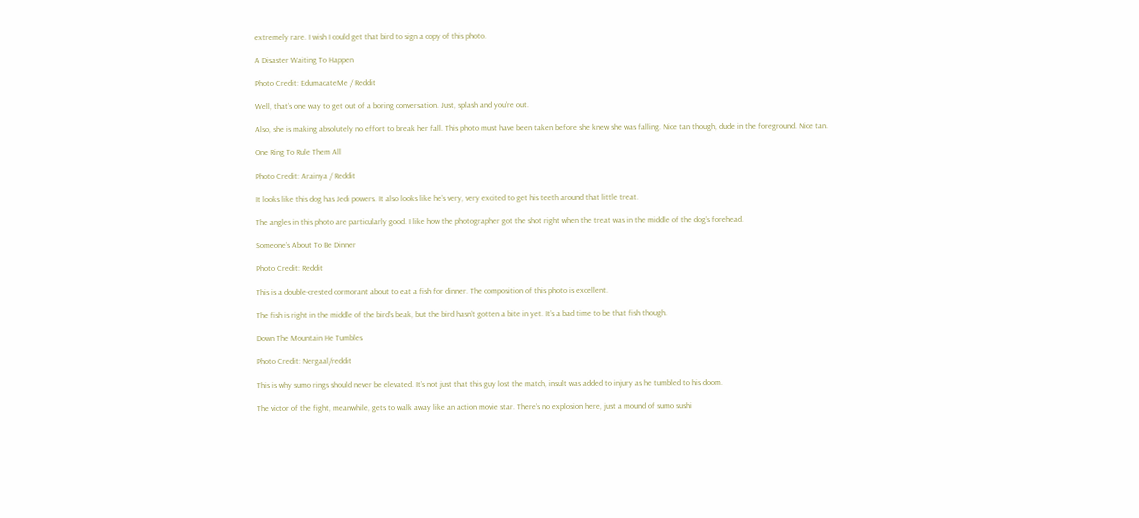extremely rare. I wish I could get that bird to sign a copy of this photo.

A Disaster Waiting To Happen

Photo Credit: EdumacateMe / Reddit

Well, that’s one way to get out of a boring conversation. Just, splash and you’re out.

Also, she is making absolutely no effort to break her fall. This photo must have been taken before she knew she was falling. Nice tan though, dude in the foreground. Nice tan.

One Ring To Rule Them All

Photo Credit: Arainya / Reddit

It looks like this dog has Jedi powers. It also looks like he’s very, very excited to get his teeth around that little treat.

The angles in this photo are particularly good. I like how the photographer got the shot right when the treat was in the middle of the dog’s forehead.

Someone’s About To Be Dinner

Photo Credit: Reddit

This is a double-crested cormorant about to eat a fish for dinner. The composition of this photo is excellent.

The fish is right in the middle of the bird’s beak, but the bird hasn’t gotten a bite in yet. It’s a bad time to be that fish though.

Down The Mountain He Tumbles

Photo Credit: Nergaal/reddit

This is why sumo rings should never be elevated. It’s not just that this guy lost the match, insult was added to injury as he tumbled to his doom.

The victor of the fight, meanwhile, gets to walk away like an action movie star. There’s no explosion here, just a mound of sumo sushi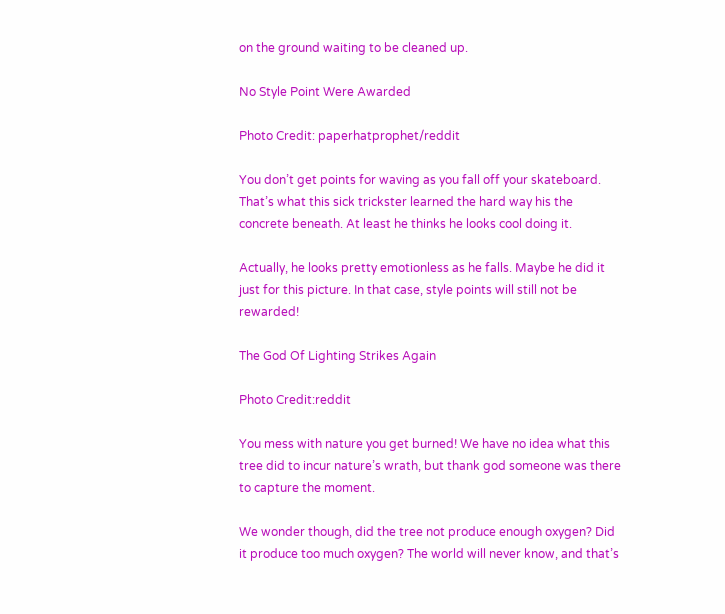on the ground waiting to be cleaned up.

No Style Point Were Awarded

Photo Credit: paperhatprophet/reddit

You don’t get points for waving as you fall off your skateboard. That’s what this sick trickster learned the hard way his the concrete beneath. At least he thinks he looks cool doing it.

Actually, he looks pretty emotionless as he falls. Maybe he did it just for this picture. In that case, style points will still not be rewarded!

The God Of Lighting Strikes Again

Photo Credit:reddit

You mess with nature you get burned! We have no idea what this tree did to incur nature’s wrath, but thank god someone was there to capture the moment.

We wonder though, did the tree not produce enough oxygen? Did it produce too much oxygen? The world will never know, and that’s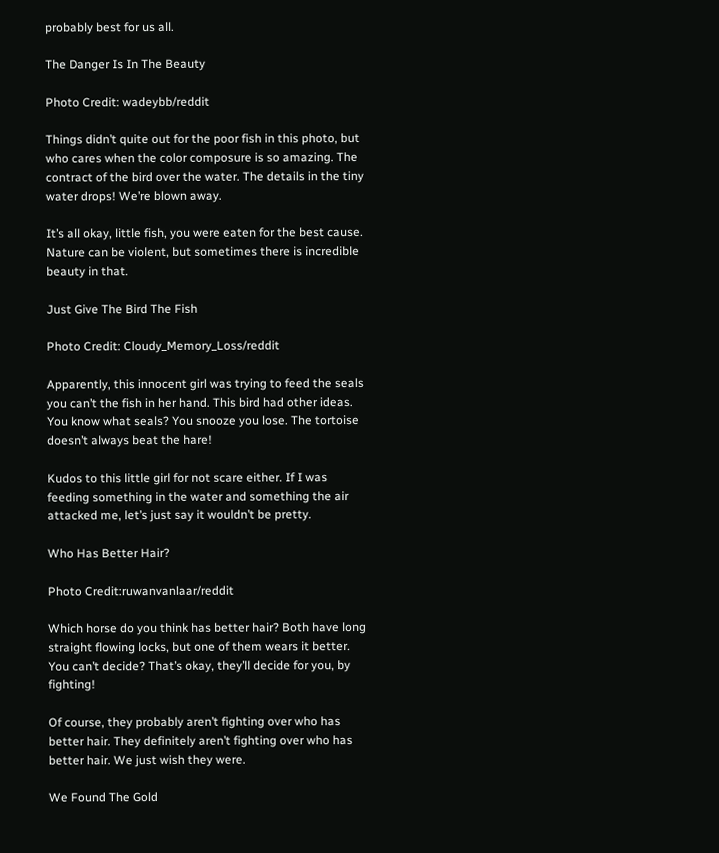probably best for us all.

The Danger Is In The Beauty

Photo Credit: wadeybb/reddit

Things didn’t quite out for the poor fish in this photo, but who cares when the color composure is so amazing. The contract of the bird over the water. The details in the tiny water drops! We’re blown away.

It’s all okay, little fish, you were eaten for the best cause. Nature can be violent, but sometimes there is incredible beauty in that.

Just Give The Bird The Fish

Photo Credit: Cloudy_Memory_Loss/reddit

Apparently, this innocent girl was trying to feed the seals you can’t the fish in her hand. This bird had other ideas. You know what seals? You snooze you lose. The tortoise doesn’t always beat the hare!

Kudos to this little girl for not scare either. If I was feeding something in the water and something the air attacked me, let’s just say it wouldn’t be pretty.

Who Has Better Hair?

Photo Credit:ruwanvanlaar/reddit

Which horse do you think has better hair? Both have long straight flowing locks, but one of them wears it better. You can’t decide? That’s okay, they’ll decide for you, by fighting!

Of course, they probably aren’t fighting over who has better hair. They definitely aren’t fighting over who has better hair. We just wish they were.

We Found The Gold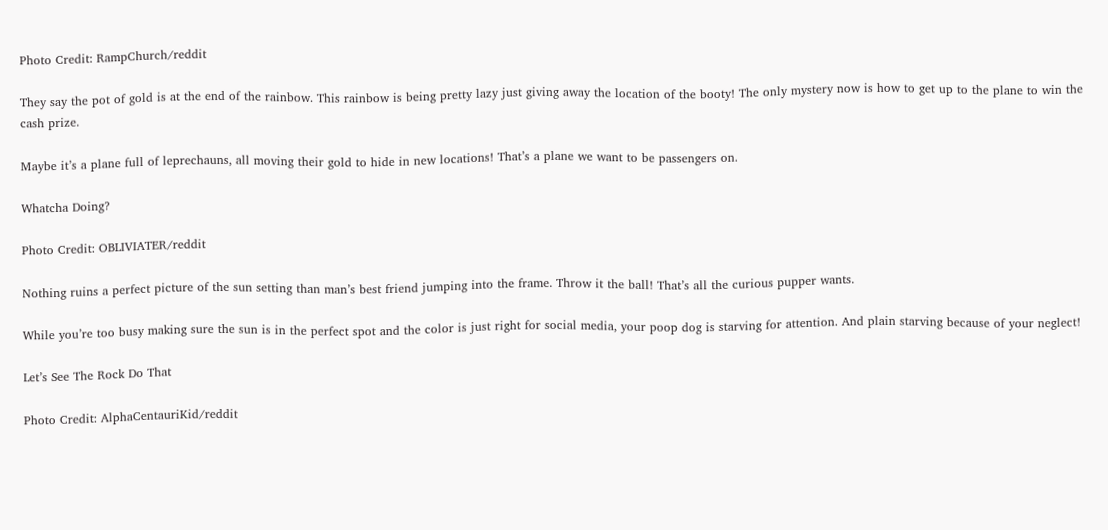Photo Credit: RampChurch/reddit

They say the pot of gold is at the end of the rainbow. This rainbow is being pretty lazy just giving away the location of the booty! The only mystery now is how to get up to the plane to win the cash prize.

Maybe it’s a plane full of leprechauns, all moving their gold to hide in new locations! That’s a plane we want to be passengers on.

Whatcha Doing?

Photo Credit: OBLIVIATER/reddit

Nothing ruins a perfect picture of the sun setting than man’s best friend jumping into the frame. Throw it the ball! That’s all the curious pupper wants.

While you’re too busy making sure the sun is in the perfect spot and the color is just right for social media, your poop dog is starving for attention. And plain starving because of your neglect!

Let’s See The Rock Do That

Photo Credit: AlphaCentauriKid/reddit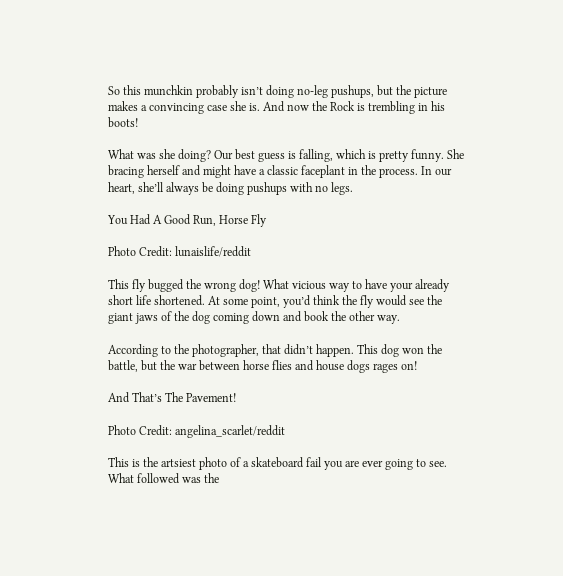So this munchkin probably isn’t doing no-leg pushups, but the picture makes a convincing case she is. And now the Rock is trembling in his boots!

What was she doing? Our best guess is falling, which is pretty funny. She bracing herself and might have a classic faceplant in the process. In our heart, she’ll always be doing pushups with no legs.

You Had A Good Run, Horse Fly

Photo Credit: lunaislife/reddit

This fly bugged the wrong dog! What vicious way to have your already short life shortened. At some point, you’d think the fly would see the giant jaws of the dog coming down and book the other way.

According to the photographer, that didn’t happen. This dog won the battle, but the war between horse flies and house dogs rages on!

And That’s The Pavement!

Photo Credit: angelina_scarlet/reddit

This is the artsiest photo of a skateboard fail you are ever going to see. What followed was the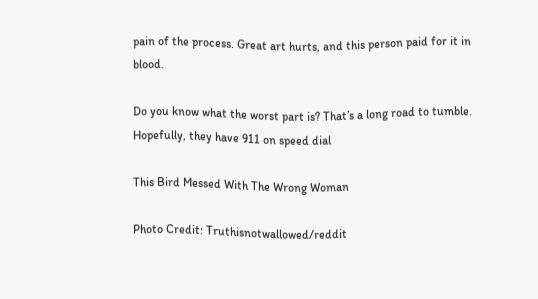pain of the process. Great art hurts, and this person paid for it in blood.

Do you know what the worst part is? That’s a long road to tumble. Hopefully, they have 911 on speed dial

This Bird Messed With The Wrong Woman

Photo Credit: Truthisnotwallowed/reddit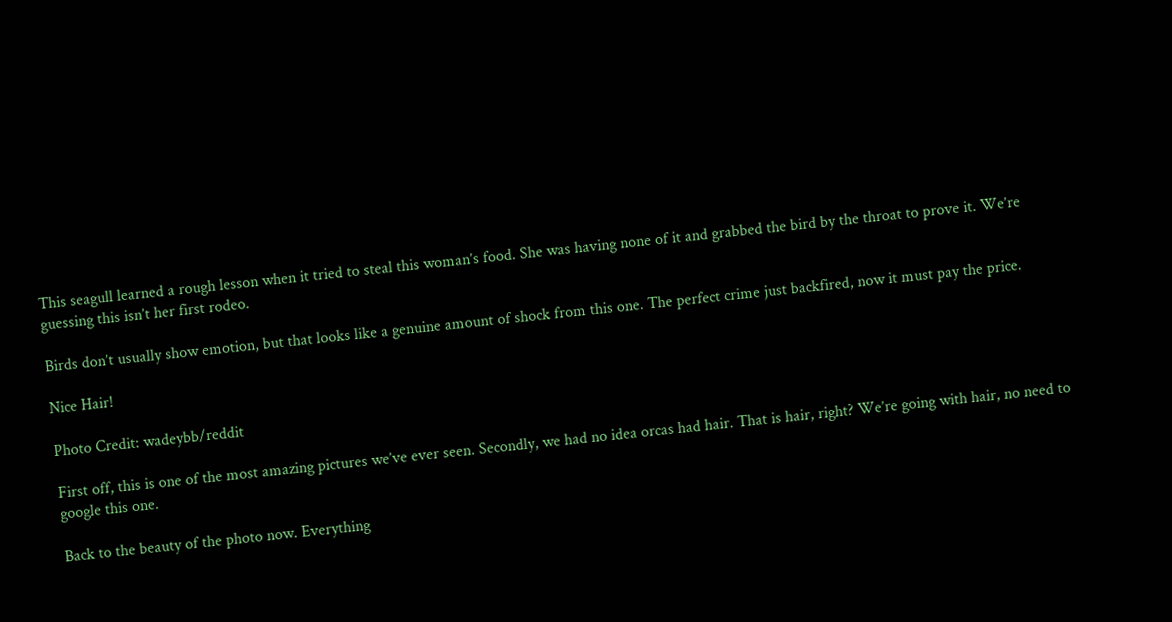This seagull learned a rough lesson when it tried to steal this woman’s food. She was having none of it and grabbed the bird by the throat to prove it. We’re guessing this isn’t her first rodeo.

Birds don’t usually show emotion, but that looks like a genuine amount of shock from this one. The perfect crime just backfired, now it must pay the price.

Nice Hair!

Photo Credit: wadeybb/reddit

First off, this is one of the most amazing pictures we’ve ever seen. Secondly, we had no idea orcas had hair. That is hair, right? We’re going with hair, no need to google this one.

Back to the beauty of the photo now. Everything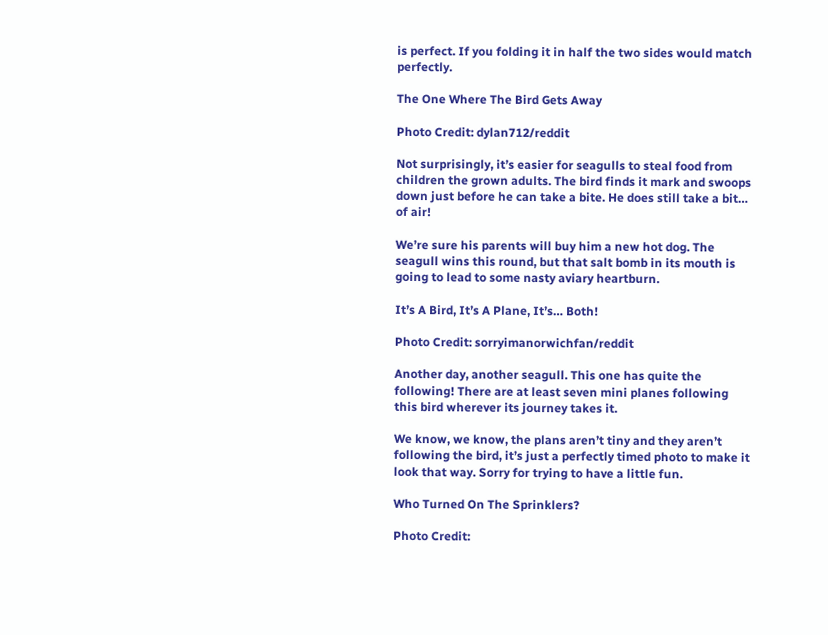is perfect. If you folding it in half the two sides would match perfectly.

The One Where The Bird Gets Away

Photo Credit: dylan712/reddit

Not surprisingly, it’s easier for seagulls to steal food from children the grown adults. The bird finds it mark and swoops down just before he can take a bite. He does still take a bit… of air!

We’re sure his parents will buy him a new hot dog. The seagull wins this round, but that salt bomb in its mouth is going to lead to some nasty aviary heartburn.

It’s A Bird, It’s A Plane, It’s… Both!

Photo Credit: sorryimanorwichfan/reddit

Another day, another seagull. This one has quite the following! There are at least seven mini planes following this bird wherever its journey takes it.

We know, we know, the plans aren’t tiny and they aren’t following the bird, it’s just a perfectly timed photo to make it look that way. Sorry for trying to have a little fun.

Who Turned On The Sprinklers?

Photo Credit: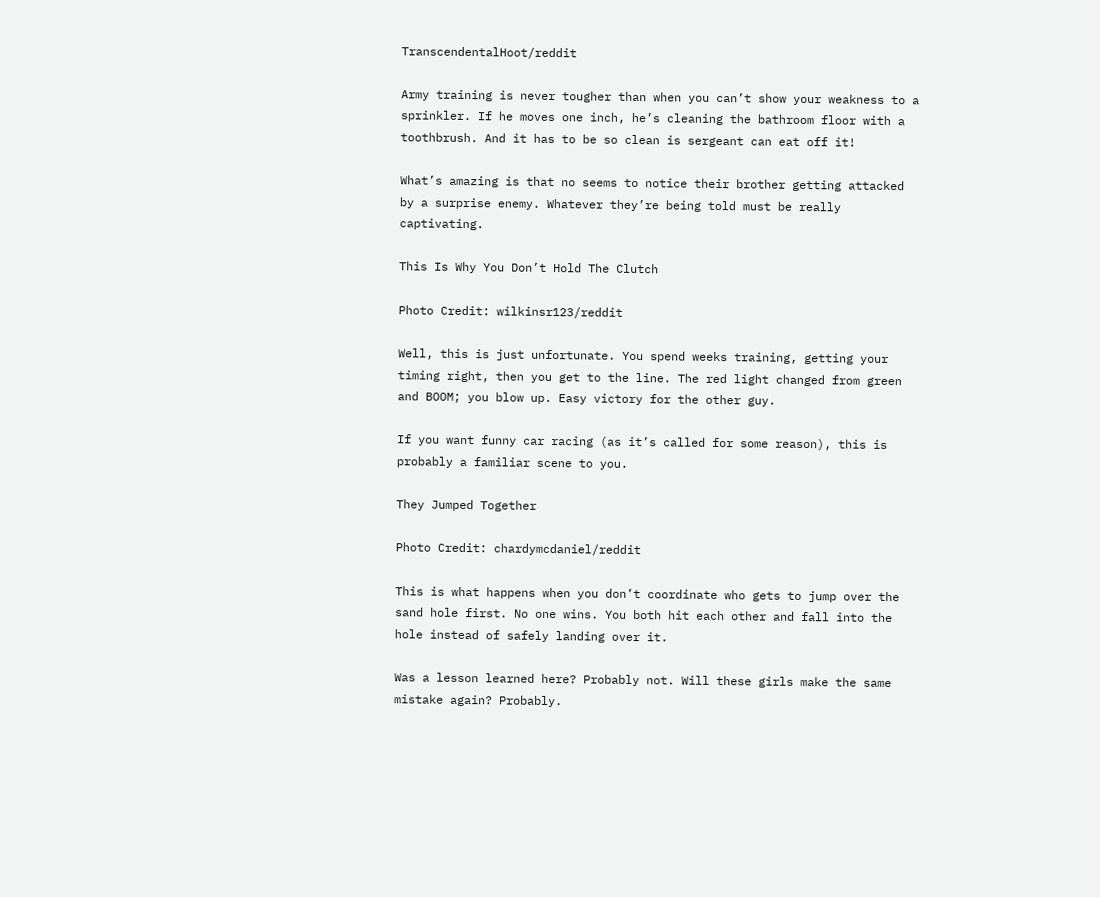TranscendentalHoot/reddit

Army training is never tougher than when you can’t show your weakness to a sprinkler. If he moves one inch, he’s cleaning the bathroom floor with a toothbrush. And it has to be so clean is sergeant can eat off it!

What’s amazing is that no seems to notice their brother getting attacked by a surprise enemy. Whatever they’re being told must be really captivating.

This Is Why You Don’t Hold The Clutch

Photo Credit: wilkinsr123/reddit

Well, this is just unfortunate. You spend weeks training, getting your timing right, then you get to the line. The red light changed from green and BOOM; you blow up. Easy victory for the other guy.

If you want funny car racing (as it’s called for some reason), this is probably a familiar scene to you.

They Jumped Together

Photo Credit: chardymcdaniel/reddit

This is what happens when you don’t coordinate who gets to jump over the sand hole first. No one wins. You both hit each other and fall into the hole instead of safely landing over it.

Was a lesson learned here? Probably not. Will these girls make the same mistake again? Probably.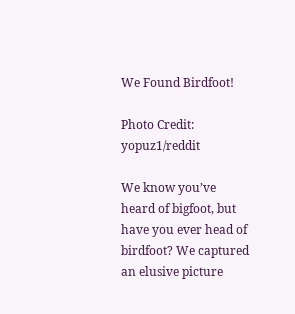We Found Birdfoot!

Photo Credit: yopuz1/reddit

We know you’ve heard of bigfoot, but have you ever head of birdfoot? We captured an elusive picture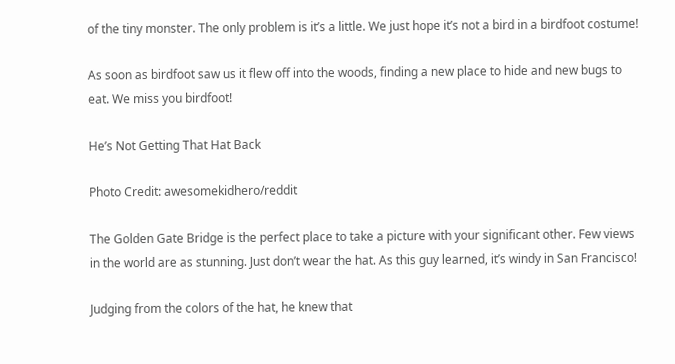of the tiny monster. The only problem is it’s a little. We just hope it’s not a bird in a birdfoot costume!

As soon as birdfoot saw us it flew off into the woods, finding a new place to hide and new bugs to eat. We miss you birdfoot!

He’s Not Getting That Hat Back

Photo Credit: awesomekidhero/reddit

The Golden Gate Bridge is the perfect place to take a picture with your significant other. Few views in the world are as stunning. Just don’t wear the hat. As this guy learned, it’s windy in San Francisco!

Judging from the colors of the hat, he knew that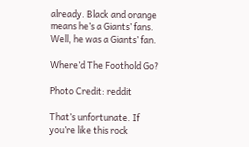already. Black and orange means he’s a Giants’ fans. Well, he was a Giants’ fan.

Where’d The Foothold Go?

Photo Credit: reddit

That’s unfortunate. If you’re like this rock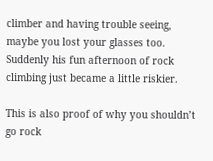climber and having trouble seeing, maybe you lost your glasses too. Suddenly his fun afternoon of rock climbing just became a little riskier.

This is also proof of why you shouldn’t go rock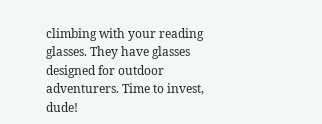climbing with your reading glasses. They have glasses designed for outdoor adventurers. Time to invest, dude!